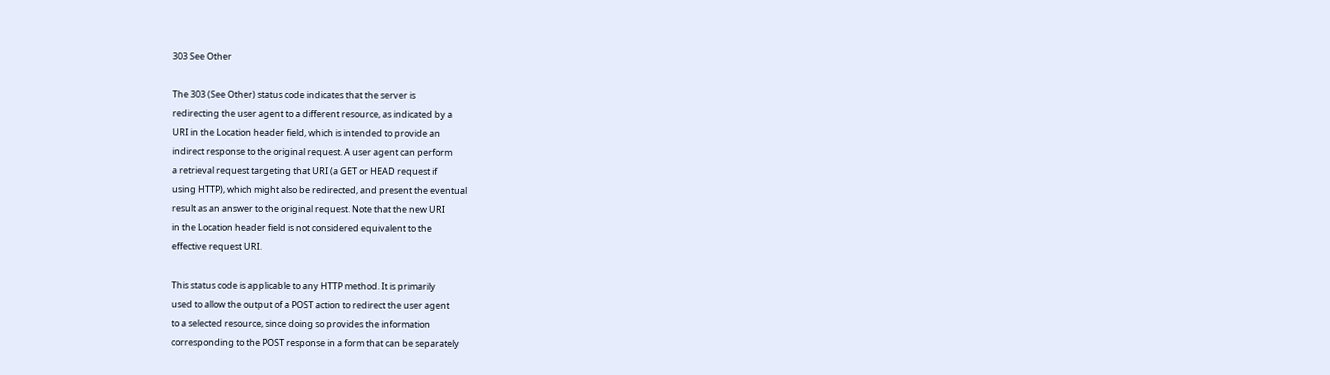303 See Other

The 303 (See Other) status code indicates that the server is
redirecting the user agent to a different resource, as indicated by a
URI in the Location header field, which is intended to provide an
indirect response to the original request. A user agent can perform
a retrieval request targeting that URI (a GET or HEAD request if
using HTTP), which might also be redirected, and present the eventual
result as an answer to the original request. Note that the new URI
in the Location header field is not considered equivalent to the
effective request URI.

This status code is applicable to any HTTP method. It is primarily
used to allow the output of a POST action to redirect the user agent
to a selected resource, since doing so provides the information
corresponding to the POST response in a form that can be separately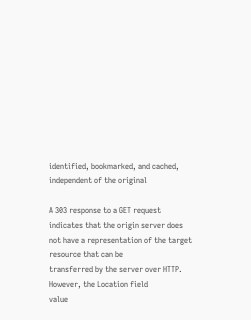identified, bookmarked, and cached, independent of the original

A 303 response to a GET request indicates that the origin server does
not have a representation of the target resource that can be
transferred by the server over HTTP. However, the Location field
value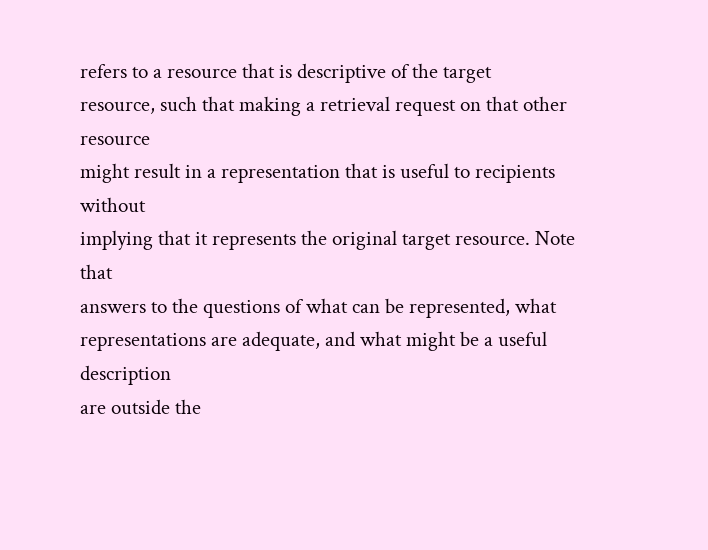refers to a resource that is descriptive of the target
resource, such that making a retrieval request on that other resource
might result in a representation that is useful to recipients without
implying that it represents the original target resource. Note that
answers to the questions of what can be represented, what
representations are adequate, and what might be a useful description
are outside the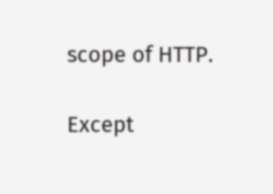scope of HTTP.

Except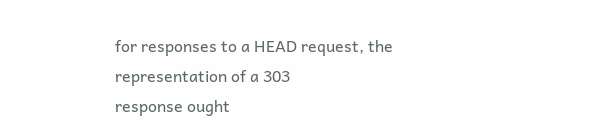for responses to a HEAD request, the representation of a 303
response ought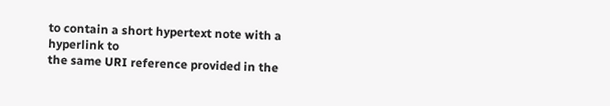to contain a short hypertext note with a hyperlink to
the same URI reference provided in the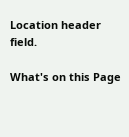Location header field.

What's on this Page